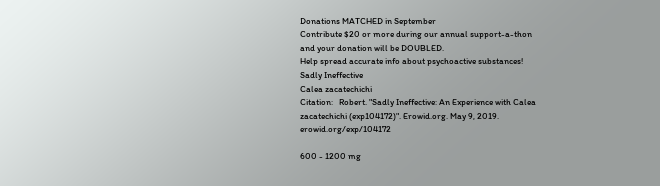Donations MATCHED in September
Contribute $20 or more during our annual support-a-thon
and your donation will be DOUBLED.
Help spread accurate info about psychoactive substances!
Sadly Ineffective
Calea zacatechichi
Citation:   Robert. "Sadly Ineffective: An Experience with Calea zacatechichi (exp104172)". Erowid.org. May 9, 2019. erowid.org/exp/104172

600 - 1200 mg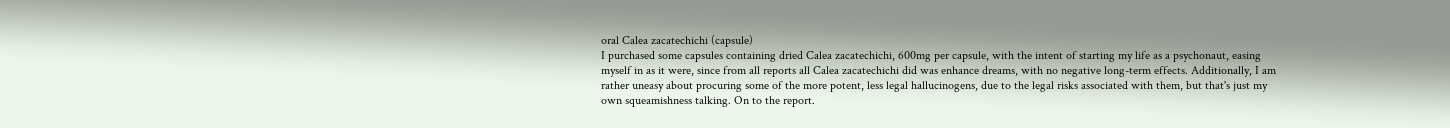oral Calea zacatechichi (capsule)
I purchased some capsules containing dried Calea zacatechichi, 600mg per capsule, with the intent of starting my life as a psychonaut, easing myself in as it were, since from all reports all Calea zacatechichi did was enhance dreams, with no negative long-term effects. Additionally, I am rather uneasy about procuring some of the more potent, less legal hallucinogens, due to the legal risks associated with them, but that's just my own squeamishness talking. On to the report.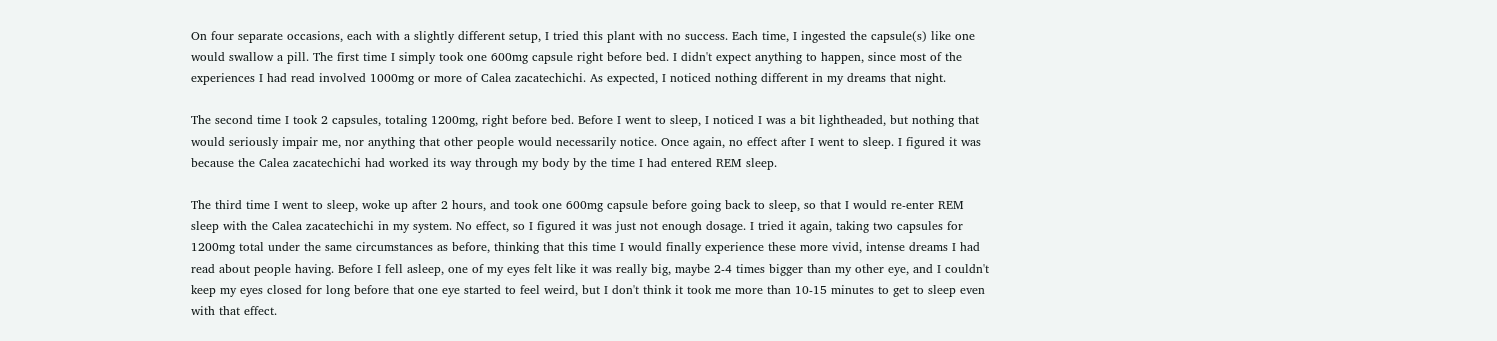On four separate occasions, each with a slightly different setup, I tried this plant with no success. Each time, I ingested the capsule(s) like one would swallow a pill. The first time I simply took one 600mg capsule right before bed. I didn't expect anything to happen, since most of the experiences I had read involved 1000mg or more of Calea zacatechichi. As expected, I noticed nothing different in my dreams that night.

The second time I took 2 capsules, totaling 1200mg, right before bed. Before I went to sleep, I noticed I was a bit lightheaded, but nothing that would seriously impair me, nor anything that other people would necessarily notice. Once again, no effect after I went to sleep. I figured it was because the Calea zacatechichi had worked its way through my body by the time I had entered REM sleep.

The third time I went to sleep, woke up after 2 hours, and took one 600mg capsule before going back to sleep, so that I would re-enter REM sleep with the Calea zacatechichi in my system. No effect, so I figured it was just not enough dosage. I tried it again, taking two capsules for 1200mg total under the same circumstances as before, thinking that this time I would finally experience these more vivid, intense dreams I had read about people having. Before I fell asleep, one of my eyes felt like it was really big, maybe 2-4 times bigger than my other eye, and I couldn't keep my eyes closed for long before that one eye started to feel weird, but I don't think it took me more than 10-15 minutes to get to sleep even with that effect.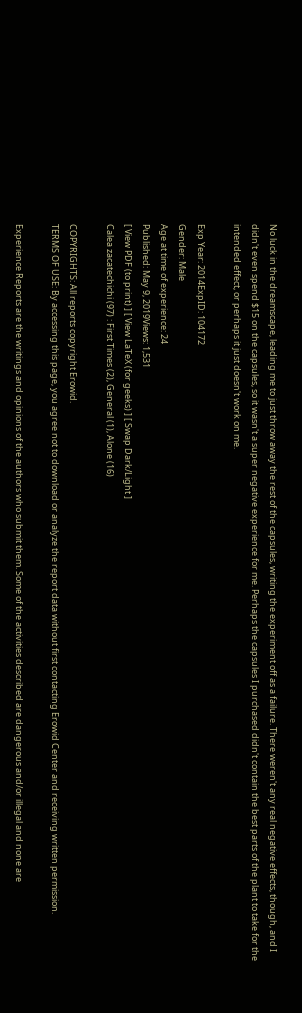No luck in the dreamscape, leading me to just throw away the rest of the capsules, writing the experiment off as a failure. There weren't any real negative effects, though, and I didn't even spend $15 on the capsules, so it wasn't a super negative experience for me. Perhaps the capsules I purchased didn't contain the best parts of the plant to take for the intended effect, or perhaps it just doesn't work on me.

Exp Year: 2014ExpID: 104172
Gender: Male
Age at time of experience: 24
Published: May 9, 2019Views: 1,531
[ View PDF (to print) ] [ View LaTeX (for geeks) ] [ Swap Dark/Light ]
Calea zacatechichi (97) : First Times (2), General (1), Alone (16)

COPYRIGHTS: All reports copyright Erowid.
TERMS OF USE: By accessing this page, you agree not to download or analyze the report data without first contacting Erowid Center and receiving written permission.

Experience Reports are the writings and opinions of the authors who submit them. Some of the activities described are dangerous and/or illegal and none are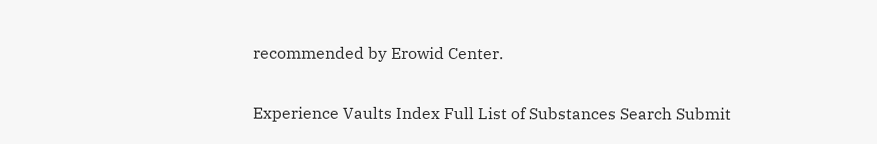recommended by Erowid Center.

Experience Vaults Index Full List of Substances Search Submit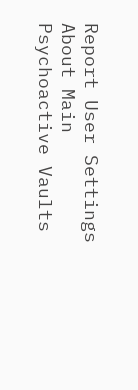Report User Settings About Main Psychoactive Vaults